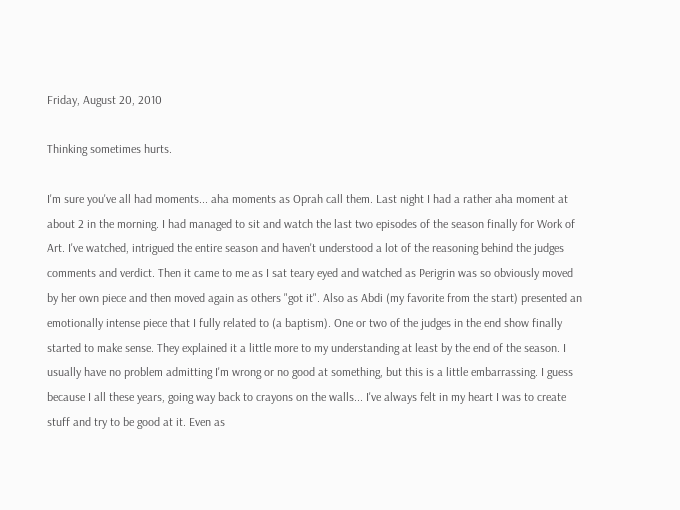Friday, August 20, 2010

Thinking sometimes hurts.

I'm sure you've all had moments... aha moments as Oprah call them. Last night I had a rather aha moment at about 2 in the morning. I had managed to sit and watch the last two episodes of the season finally for Work of Art. I've watched, intrigued the entire season and haven't understood a lot of the reasoning behind the judges comments and verdict. Then it came to me as I sat teary eyed and watched as Perigrin was so obviously moved by her own piece and then moved again as others "got it". Also as Abdi (my favorite from the start) presented an emotionally intense piece that I fully related to (a baptism). One or two of the judges in the end show finally started to make sense. They explained it a little more to my understanding at least by the end of the season. I usually have no problem admitting I'm wrong or no good at something, but this is a little embarrassing. I guess because I all these years, going way back to crayons on the walls... I've always felt in my heart I was to create stuff and try to be good at it. Even as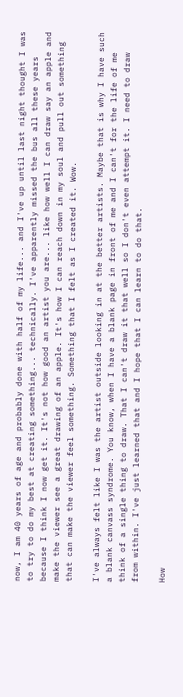now, I am 40 years of age and probably done with half of my life... and I've up until last night thought I was to try to do my best at creating something... technically. I've apparently missed the bus all these years because I think I now get it. It's not how good an artist you are... like how well I can draw say an apple and make the viewer see a great drawing of an apple. It's how I can reach down in my soul and pull out something that can make the viewer feel something. Something that I felt as I created it. Wow.

I've always felt like I was the artist outside looking in at the better artists. Maybe that is why I have such a blank canvass syndrome. You know, when I have a blank page in front of me and I can't for the life of me think of a single thing to draw. That I can't draw it that well so I don't even attempt it. I need to draw from within. I've just learned that and I hope that I can learn to do that.

How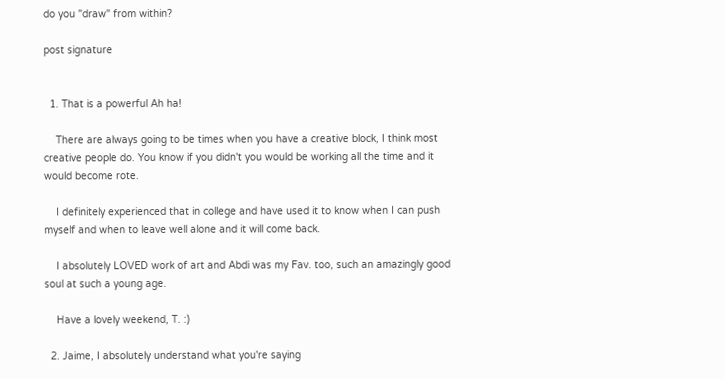do you "draw" from within?

post signature


  1. That is a powerful Ah ha!

    There are always going to be times when you have a creative block, I think most creative people do. You know if you didn't you would be working all the time and it would become rote.

    I definitely experienced that in college and have used it to know when I can push myself and when to leave well alone and it will come back.

    I absolutely LOVED work of art and Abdi was my Fav. too, such an amazingly good soul at such a young age.

    Have a lovely weekend, T. :)

  2. Jaime, I absolutely understand what you're saying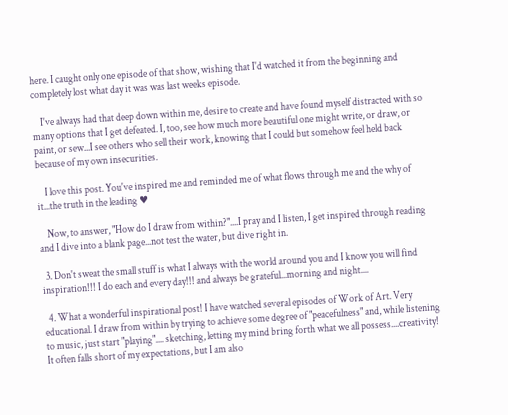here. I caught only one episode of that show, wishing that I'd watched it from the beginning and completely lost what day it was was last weeks episode.

    I've always had that deep down within me, desire to create and have found myself distracted with so many options that I get defeated. I, too, see how much more beautiful one might write, or draw, or paint, or sew...I see others who sell their work, knowing that I could but somehow feel held back because of my own insecurities.

    I love this post. You've inspired me and reminded me of what flows through me and the why of it...the truth in the leading ♥

    Now, to answer, "How do I draw from within?"....I pray and I listen, I get inspired through reading and I dive into a blank page...not test the water, but dive right in.

  3. Don't sweat the small stuff is what I always with the world around you and I know you will find inspiration!!! I do each and every day!!! and always be grateful...morning and night....

  4. What a wonderful inspirational post! I have watched several episodes of Work of Art. Very educational. I draw from within by trying to achieve some degree of "peacefulness" and, while listening to music, just start "playing".... sketching, letting my mind bring forth what we all possess....creativity! It often falls short of my expectations, but I am also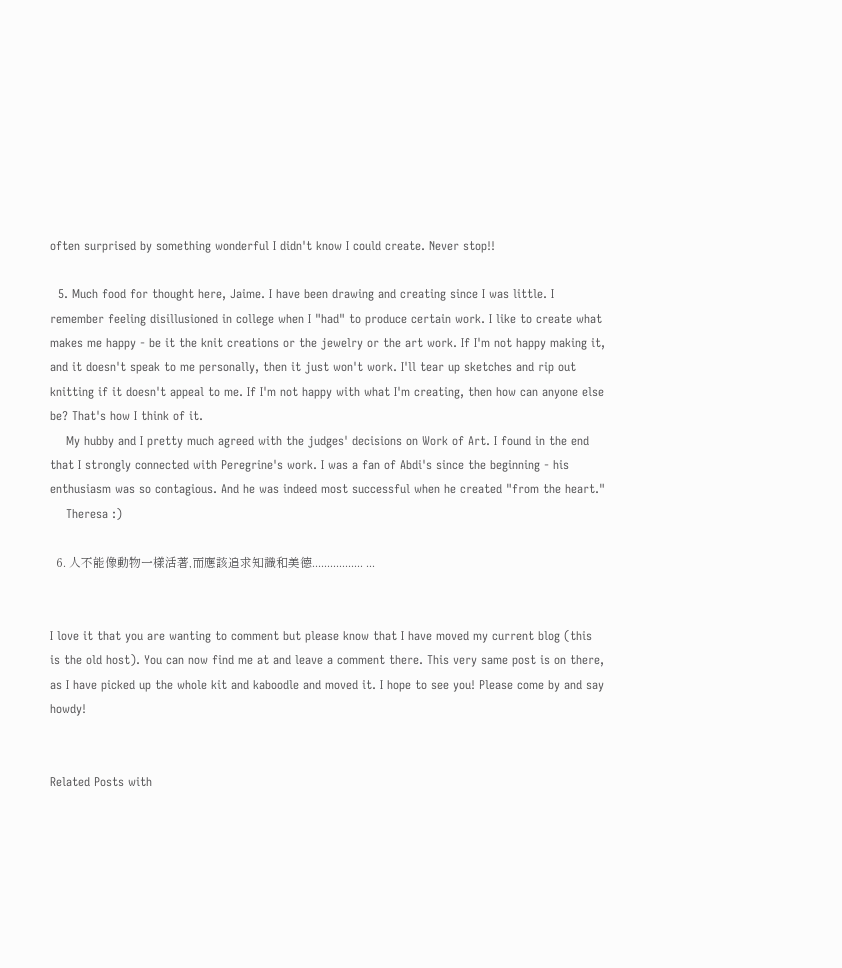often surprised by something wonderful I didn't know I could create. Never stop!!

  5. Much food for thought here, Jaime. I have been drawing and creating since I was little. I remember feeling disillusioned in college when I "had" to produce certain work. I like to create what makes me happy - be it the knit creations or the jewelry or the art work. If I'm not happy making it, and it doesn't speak to me personally, then it just won't work. I'll tear up sketches and rip out knitting if it doesn't appeal to me. If I'm not happy with what I'm creating, then how can anyone else be? That's how I think of it.
    My hubby and I pretty much agreed with the judges' decisions on Work of Art. I found in the end that I strongly connected with Peregrine's work. I was a fan of Abdi's since the beginning - his enthusiasm was so contagious. And he was indeed most successful when he created "from the heart."
    Theresa :)

  6. 人不能像動物一樣活著,而應該追求知識和美德................. ...


I love it that you are wanting to comment but please know that I have moved my current blog (this is the old host). You can now find me at and leave a comment there. This very same post is on there, as I have picked up the whole kit and kaboodle and moved it. I hope to see you! Please come by and say howdy!


Related Posts with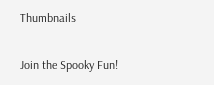Thumbnails

Join the Spooky Fun!